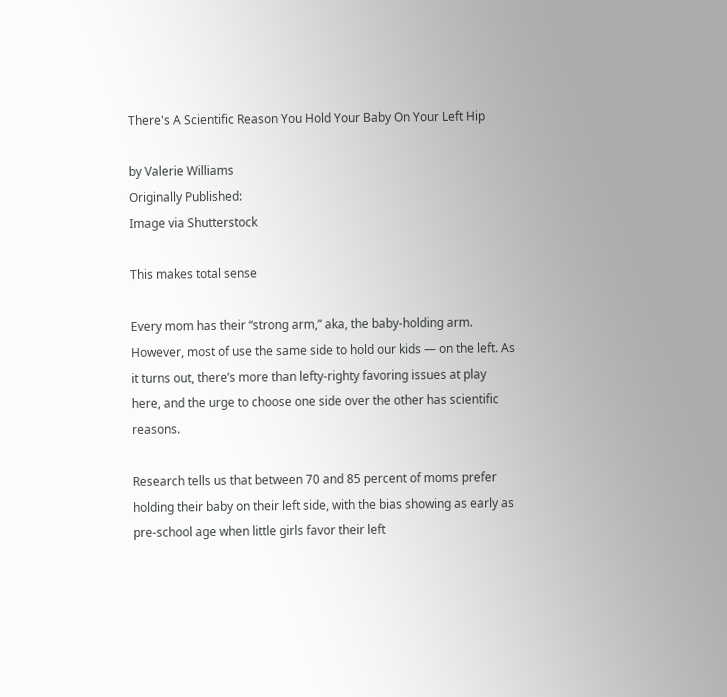There's A Scientific Reason You Hold Your Baby On Your Left Hip

by Valerie Williams
Originally Published:
Image via Shutterstock

This makes total sense

Every mom has their “strong arm,” aka, the baby-holding arm. However, most of use the same side to hold our kids — on the left. As it turns out, there’s more than lefty-righty favoring issues at play here, and the urge to choose one side over the other has scientific reasons.

Research tells us that between 70 and 85 percent of moms prefer holding their baby on their left side, with the bias showing as early as pre-school age when little girls favor their left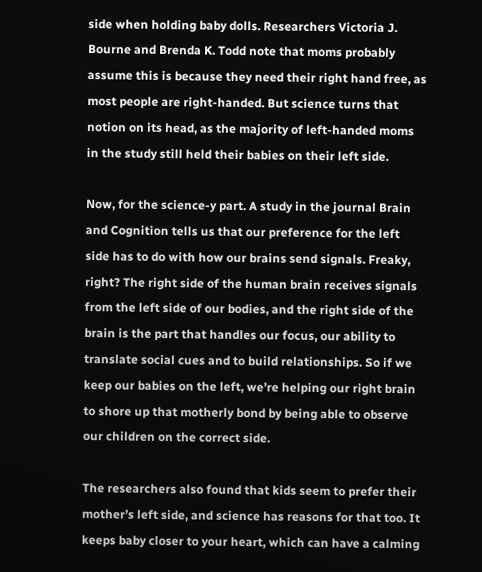side when holding baby dolls. Researchers Victoria J. Bourne and Brenda K. Todd note that moms probably assume this is because they need their right hand free, as most people are right-handed. But science turns that notion on its head, as the majority of left-handed moms in the study still held their babies on their left side.

Now, for the science-y part. A study in the journal Brain and Cognition tells us that our preference for the left side has to do with how our brains send signals. Freaky, right? The right side of the human brain receives signals from the left side of our bodies, and the right side of the brain is the part that handles our focus, our ability to translate social cues and to build relationships. So if we keep our babies on the left, we’re helping our right brain to shore up that motherly bond by being able to observe our children on the correct side.

The researchers also found that kids seem to prefer their mother’s left side, and science has reasons for that too. It keeps baby closer to your heart, which can have a calming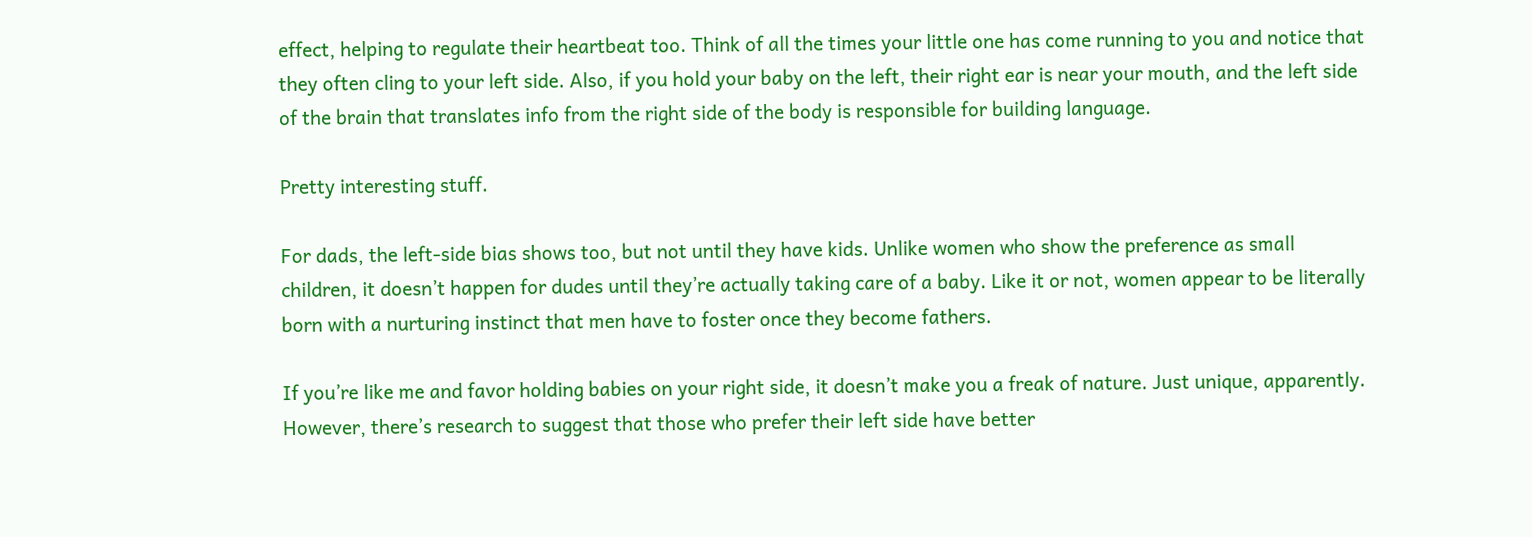effect, helping to regulate their heartbeat too. Think of all the times your little one has come running to you and notice that they often cling to your left side. Also, if you hold your baby on the left, their right ear is near your mouth, and the left side of the brain that translates info from the right side of the body is responsible for building language.

Pretty interesting stuff.

For dads, the left-side bias shows too, but not until they have kids. Unlike women who show the preference as small children, it doesn’t happen for dudes until they’re actually taking care of a baby. Like it or not, women appear to be literally born with a nurturing instinct that men have to foster once they become fathers.

If you’re like me and favor holding babies on your right side, it doesn’t make you a freak of nature. Just unique, apparently. However, there’s research to suggest that those who prefer their left side have better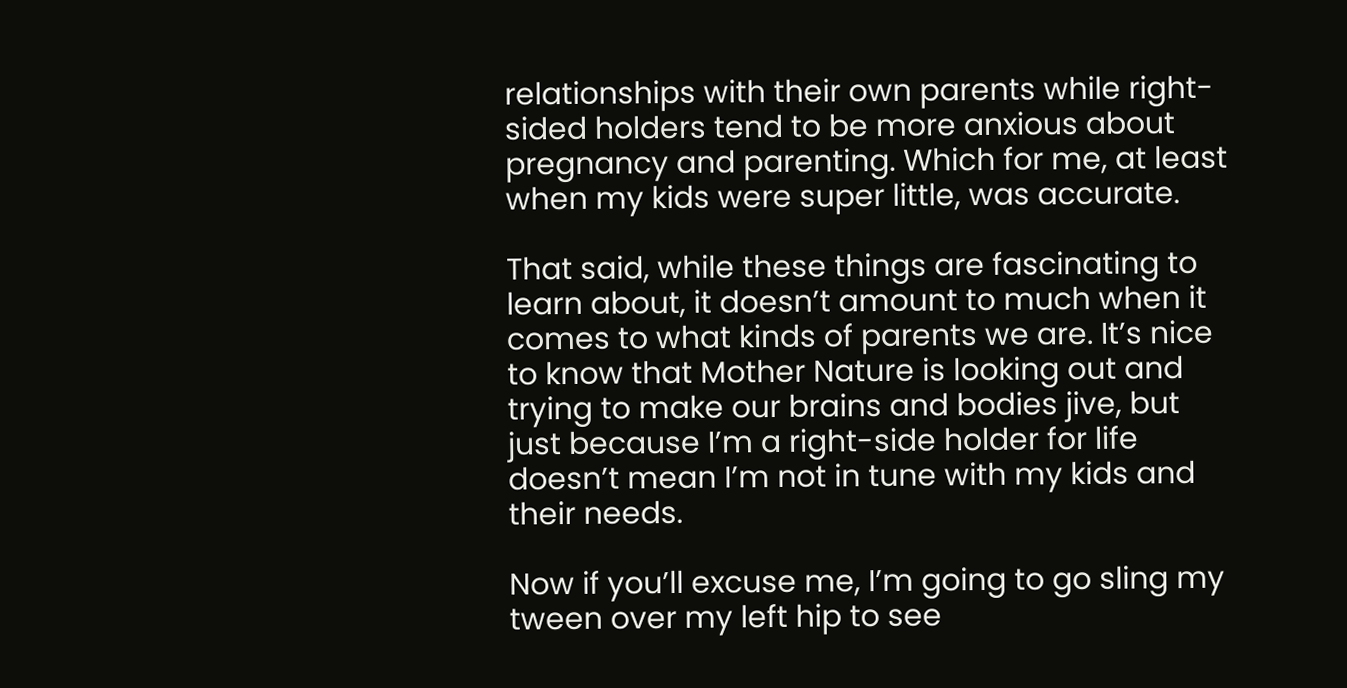relationships with their own parents while right-sided holders tend to be more anxious about pregnancy and parenting. Which for me, at least when my kids were super little, was accurate.

That said, while these things are fascinating to learn about, it doesn’t amount to much when it comes to what kinds of parents we are. It’s nice to know that Mother Nature is looking out and trying to make our brains and bodies jive, but just because I’m a right-side holder for life doesn’t mean I’m not in tune with my kids and their needs.

Now if you’ll excuse me, I’m going to go sling my tween over my left hip to see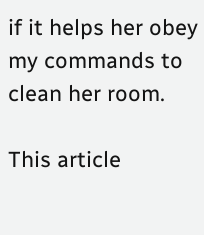if it helps her obey my commands to clean her room.

This article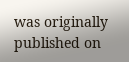was originally published on